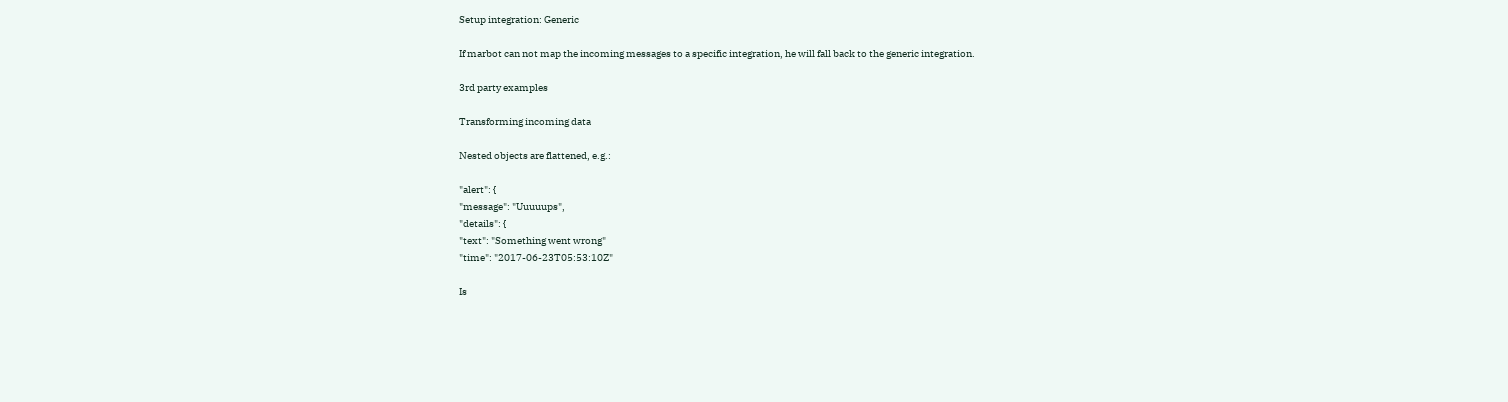Setup integration: Generic

If marbot can not map the incoming messages to a specific integration, he will fall back to the generic integration.

3rd party examples

Transforming incoming data

Nested objects are flattened, e.g.:

"alert": {
"message": "Uuuuups",
"details": {
"text": "Something went wrong"
"time": "2017-06-23T05:53:10Z"

Is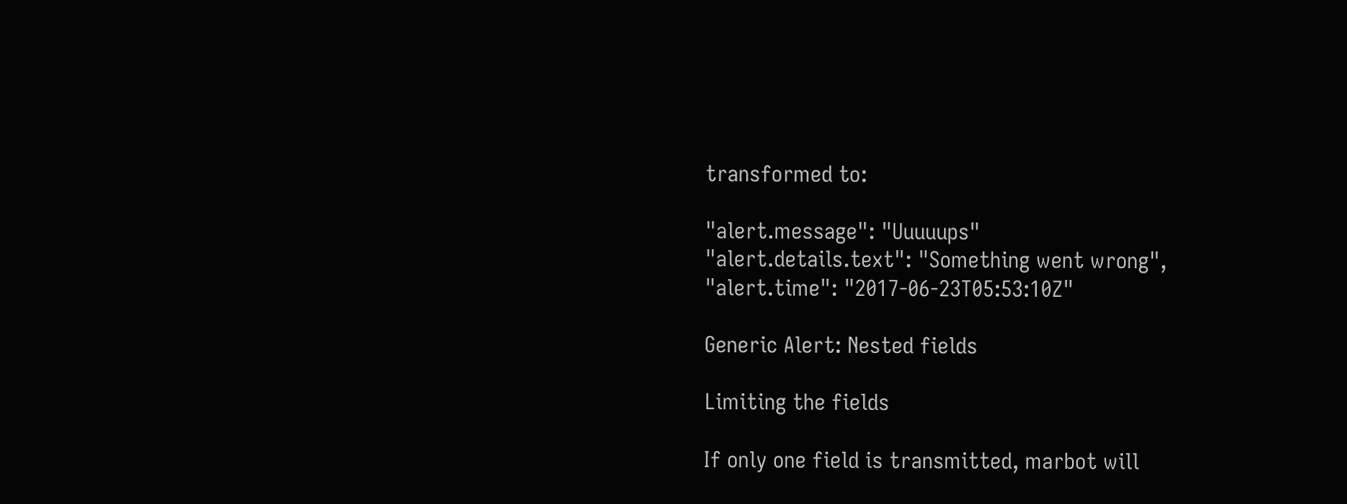transformed to:

"alert.message": "Uuuuups"
"alert.details.text": "Something went wrong",
"alert.time": "2017-06-23T05:53:10Z"

Generic Alert: Nested fields

Limiting the fields

If only one field is transmitted, marbot will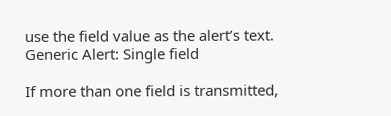use the field value as the alert’s text.
Generic Alert: Single field

If more than one field is transmitted,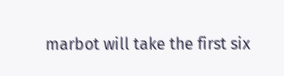marbot will take the first six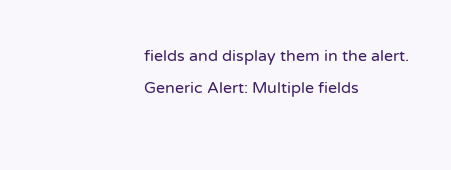fields and display them in the alert.
Generic Alert: Multiple fields